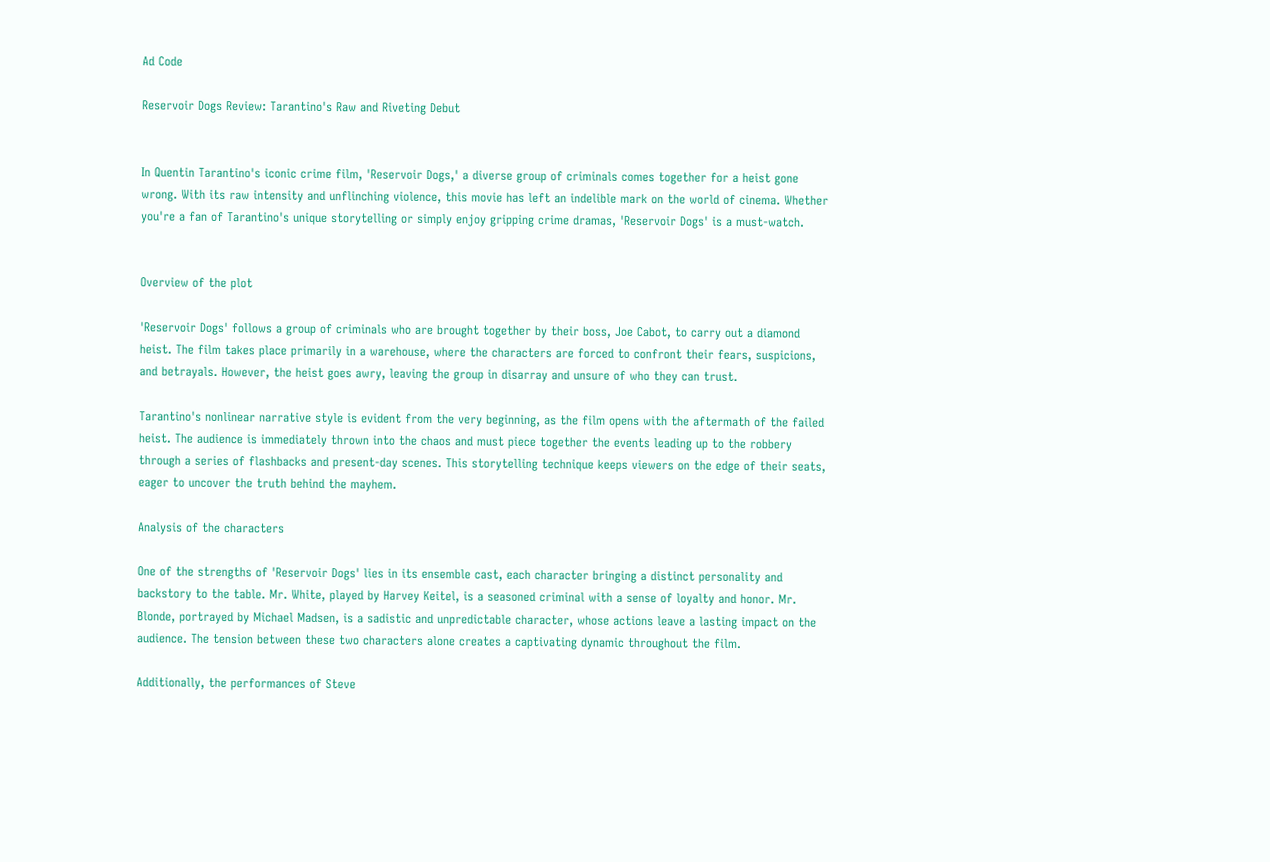Ad Code

Reservoir Dogs Review: Tarantino's Raw and Riveting Debut


In Quentin Tarantino's iconic crime film, 'Reservoir Dogs,' a diverse group of criminals comes together for a heist gone wrong. With its raw intensity and unflinching violence, this movie has left an indelible mark on the world of cinema. Whether you're a fan of Tarantino's unique storytelling or simply enjoy gripping crime dramas, 'Reservoir Dogs' is a must-watch.


Overview of the plot

'Reservoir Dogs' follows a group of criminals who are brought together by their boss, Joe Cabot, to carry out a diamond heist. The film takes place primarily in a warehouse, where the characters are forced to confront their fears, suspicions, and betrayals. However, the heist goes awry, leaving the group in disarray and unsure of who they can trust.

Tarantino's nonlinear narrative style is evident from the very beginning, as the film opens with the aftermath of the failed heist. The audience is immediately thrown into the chaos and must piece together the events leading up to the robbery through a series of flashbacks and present-day scenes. This storytelling technique keeps viewers on the edge of their seats, eager to uncover the truth behind the mayhem.

Analysis of the characters

One of the strengths of 'Reservoir Dogs' lies in its ensemble cast, each character bringing a distinct personality and backstory to the table. Mr. White, played by Harvey Keitel, is a seasoned criminal with a sense of loyalty and honor. Mr. Blonde, portrayed by Michael Madsen, is a sadistic and unpredictable character, whose actions leave a lasting impact on the audience. The tension between these two characters alone creates a captivating dynamic throughout the film.

Additionally, the performances of Steve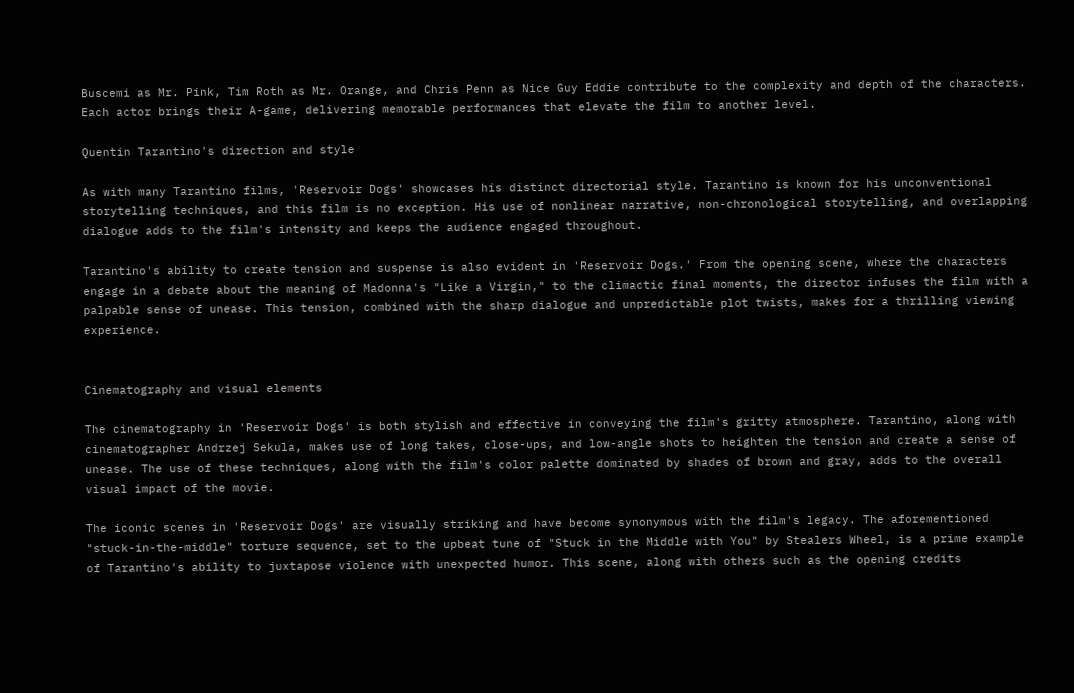Buscemi as Mr. Pink, Tim Roth as Mr. Orange, and Chris Penn as Nice Guy Eddie contribute to the complexity and depth of the characters. Each actor brings their A-game, delivering memorable performances that elevate the film to another level.

Quentin Tarantino's direction and style

As with many Tarantino films, 'Reservoir Dogs' showcases his distinct directorial style. Tarantino is known for his unconventional storytelling techniques, and this film is no exception. His use of nonlinear narrative, non-chronological storytelling, and overlapping dialogue adds to the film's intensity and keeps the audience engaged throughout.

Tarantino's ability to create tension and suspense is also evident in 'Reservoir Dogs.' From the opening scene, where the characters engage in a debate about the meaning of Madonna's "Like a Virgin," to the climactic final moments, the director infuses the film with a palpable sense of unease. This tension, combined with the sharp dialogue and unpredictable plot twists, makes for a thrilling viewing experience.


Cinematography and visual elements

The cinematography in 'Reservoir Dogs' is both stylish and effective in conveying the film's gritty atmosphere. Tarantino, along with cinematographer Andrzej Sekula, makes use of long takes, close-ups, and low-angle shots to heighten the tension and create a sense of unease. The use of these techniques, along with the film's color palette dominated by shades of brown and gray, adds to the overall visual impact of the movie.

The iconic scenes in 'Reservoir Dogs' are visually striking and have become synonymous with the film's legacy. The aforementioned "stuck-in-the-middle" torture sequence, set to the upbeat tune of "Stuck in the Middle with You" by Stealers Wheel, is a prime example of Tarantino's ability to juxtapose violence with unexpected humor. This scene, along with others such as the opening credits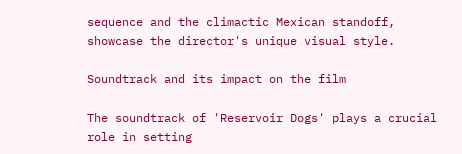sequence and the climactic Mexican standoff, showcase the director's unique visual style.

Soundtrack and its impact on the film

The soundtrack of 'Reservoir Dogs' plays a crucial role in setting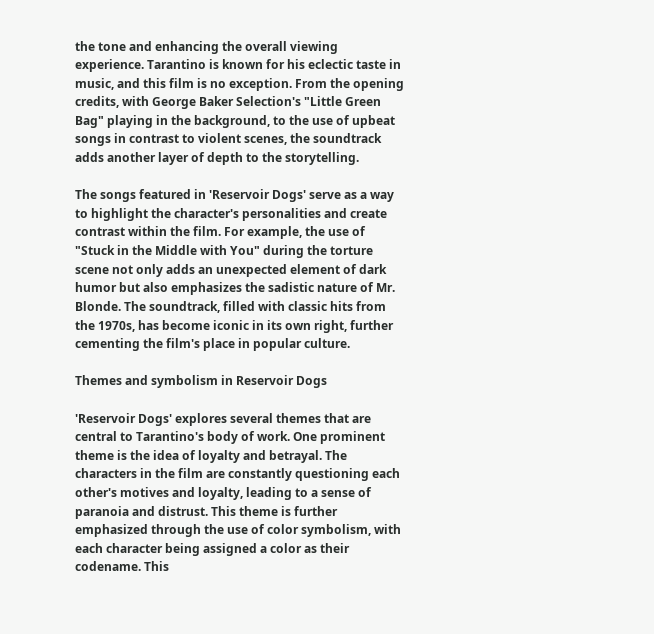the tone and enhancing the overall viewing experience. Tarantino is known for his eclectic taste in music, and this film is no exception. From the opening credits, with George Baker Selection's "Little Green Bag" playing in the background, to the use of upbeat songs in contrast to violent scenes, the soundtrack adds another layer of depth to the storytelling.

The songs featured in 'Reservoir Dogs' serve as a way to highlight the character's personalities and create contrast within the film. For example, the use of "Stuck in the Middle with You" during the torture scene not only adds an unexpected element of dark humor but also emphasizes the sadistic nature of Mr. Blonde. The soundtrack, filled with classic hits from the 1970s, has become iconic in its own right, further cementing the film's place in popular culture.

Themes and symbolism in Reservoir Dogs

'Reservoir Dogs' explores several themes that are central to Tarantino's body of work. One prominent theme is the idea of loyalty and betrayal. The characters in the film are constantly questioning each other's motives and loyalty, leading to a sense of paranoia and distrust. This theme is further emphasized through the use of color symbolism, with each character being assigned a color as their codename. This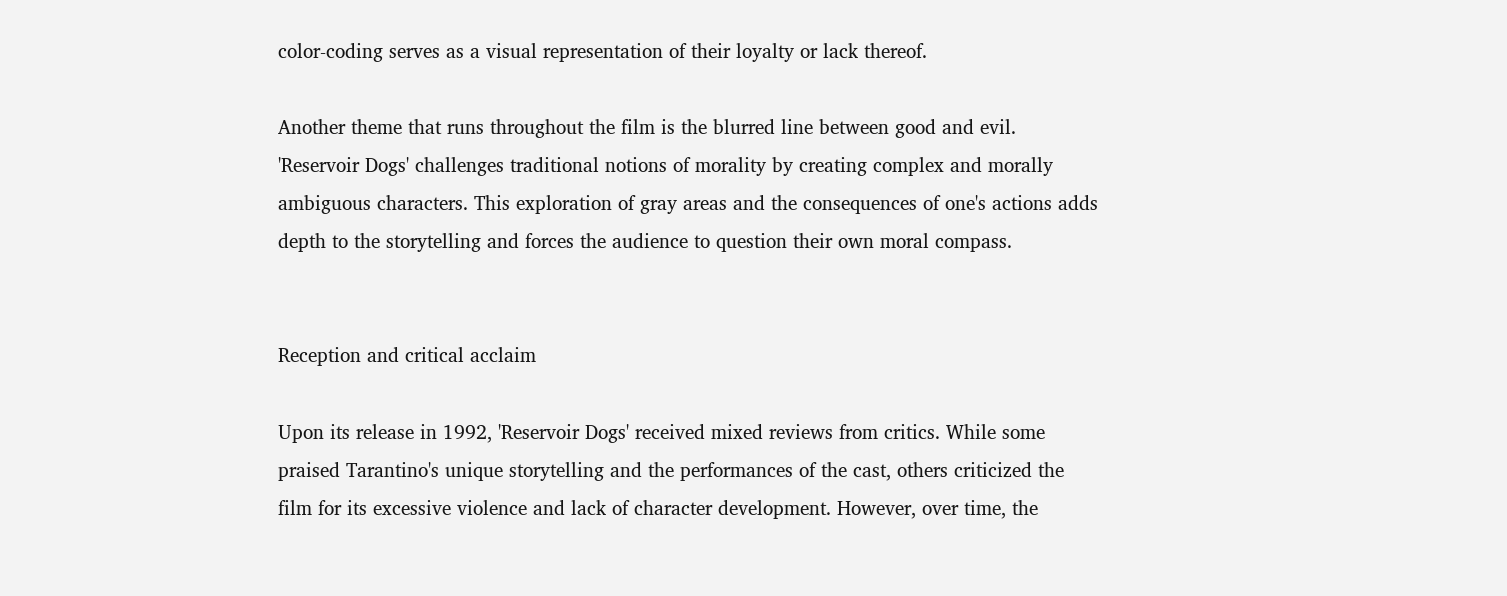color-coding serves as a visual representation of their loyalty or lack thereof.

Another theme that runs throughout the film is the blurred line between good and evil. 'Reservoir Dogs' challenges traditional notions of morality by creating complex and morally ambiguous characters. This exploration of gray areas and the consequences of one's actions adds depth to the storytelling and forces the audience to question their own moral compass.


Reception and critical acclaim

Upon its release in 1992, 'Reservoir Dogs' received mixed reviews from critics. While some praised Tarantino's unique storytelling and the performances of the cast, others criticized the film for its excessive violence and lack of character development. However, over time, the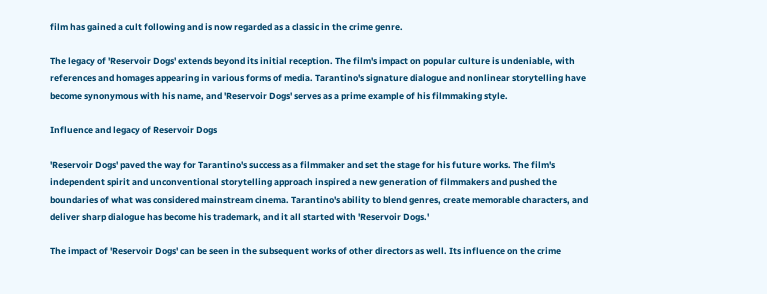film has gained a cult following and is now regarded as a classic in the crime genre.

The legacy of 'Reservoir Dogs' extends beyond its initial reception. The film's impact on popular culture is undeniable, with references and homages appearing in various forms of media. Tarantino's signature dialogue and nonlinear storytelling have become synonymous with his name, and 'Reservoir Dogs' serves as a prime example of his filmmaking style.

Influence and legacy of Reservoir Dogs

'Reservoir Dogs' paved the way for Tarantino's success as a filmmaker and set the stage for his future works. The film's independent spirit and unconventional storytelling approach inspired a new generation of filmmakers and pushed the boundaries of what was considered mainstream cinema. Tarantino's ability to blend genres, create memorable characters, and deliver sharp dialogue has become his trademark, and it all started with 'Reservoir Dogs.'

The impact of 'Reservoir Dogs' can be seen in the subsequent works of other directors as well. Its influence on the crime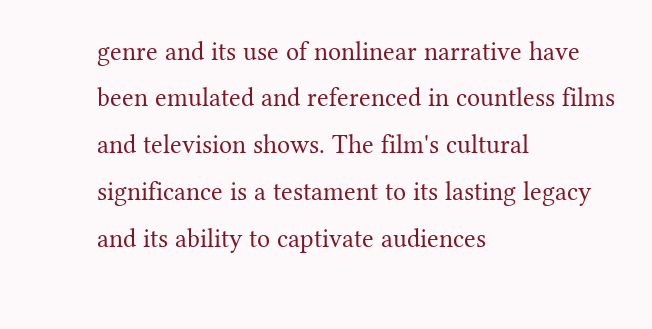genre and its use of nonlinear narrative have been emulated and referenced in countless films and television shows. The film's cultural significance is a testament to its lasting legacy and its ability to captivate audiences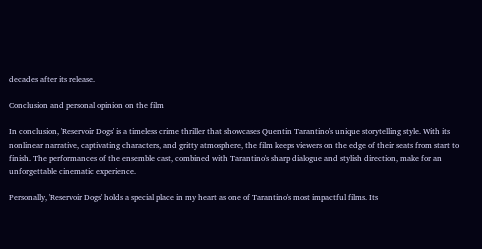decades after its release.

Conclusion and personal opinion on the film

In conclusion, 'Reservoir Dogs' is a timeless crime thriller that showcases Quentin Tarantino's unique storytelling style. With its nonlinear narrative, captivating characters, and gritty atmosphere, the film keeps viewers on the edge of their seats from start to finish. The performances of the ensemble cast, combined with Tarantino's sharp dialogue and stylish direction, make for an unforgettable cinematic experience.

Personally, 'Reservoir Dogs' holds a special place in my heart as one of Tarantino's most impactful films. Its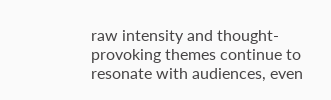raw intensity and thought-provoking themes continue to resonate with audiences, even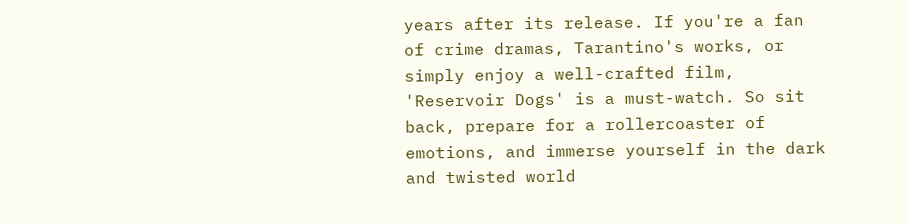years after its release. If you're a fan of crime dramas, Tarantino's works, or simply enjoy a well-crafted film, 'Reservoir Dogs' is a must-watch. So sit back, prepare for a rollercoaster of emotions, and immerse yourself in the dark and twisted world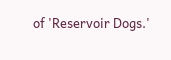of 'Reservoir Dogs.'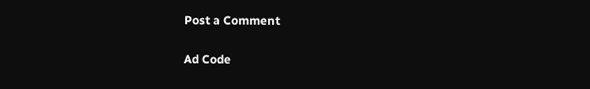Post a Comment


Ad Code